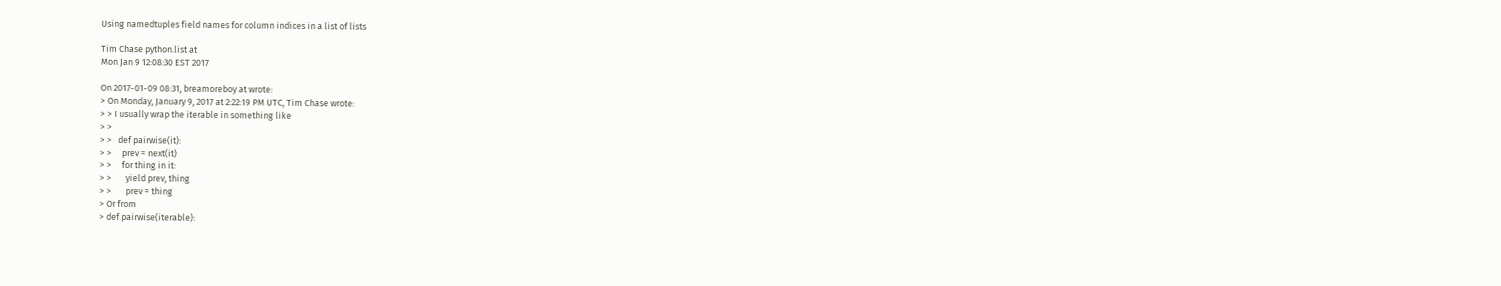Using namedtuples field names for column indices in a list of lists

Tim Chase python.list at
Mon Jan 9 12:08:30 EST 2017

On 2017-01-09 08:31, breamoreboy at wrote:
> On Monday, January 9, 2017 at 2:22:19 PM UTC, Tim Chase wrote:
> > I usually wrap the iterable in something like
> >
> >   def pairwise(it):
> >     prev = next(it)
> >     for thing in it:
> >       yield prev, thing
> >       prev = thing
> Or from
> def pairwise(iterable):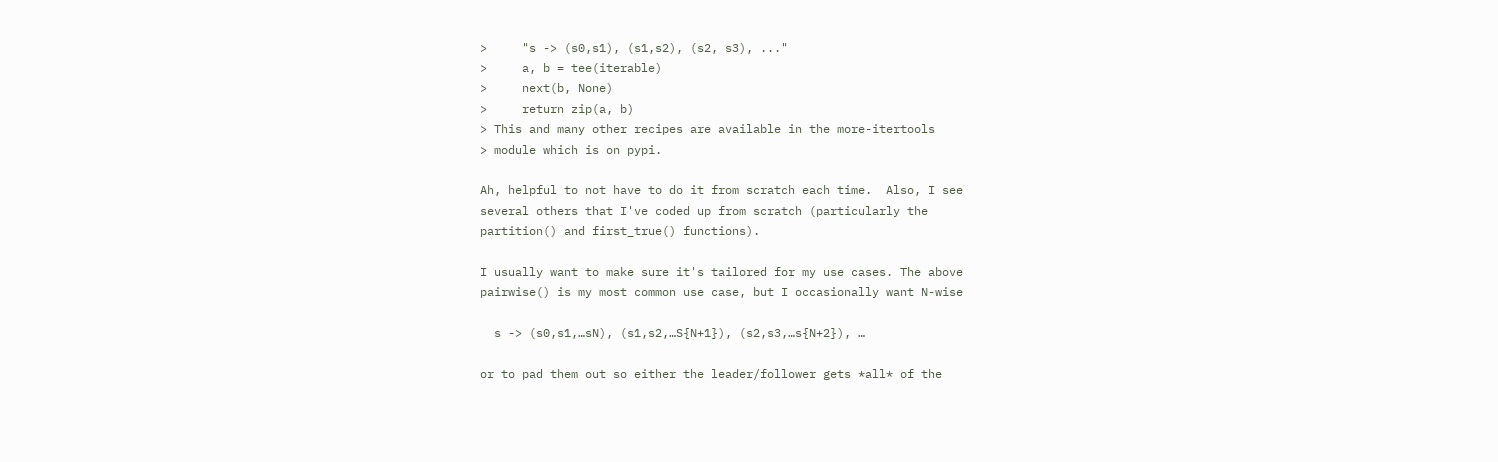>     "s -> (s0,s1), (s1,s2), (s2, s3), ..."
>     a, b = tee(iterable)
>     next(b, None)
>     return zip(a, b)
> This and many other recipes are available in the more-itertools
> module which is on pypi.

Ah, helpful to not have to do it from scratch each time.  Also, I see
several others that I've coded up from scratch (particularly the
partition() and first_true() functions).

I usually want to make sure it's tailored for my use cases. The above
pairwise() is my most common use case, but I occasionally want N-wise

  s -> (s0,s1,…sN), (s1,s2,…S{N+1}), (s2,s3,…s{N+2}), …

or to pad them out so either the leader/follower gets *all* of the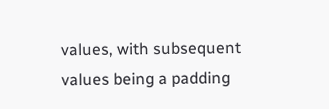values, with subsequent values being a padding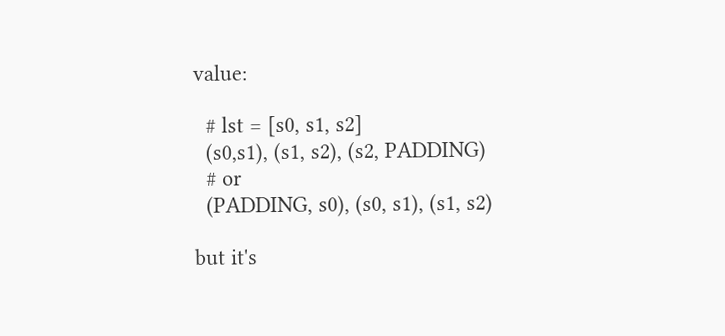value:

  # lst = [s0, s1, s2]
  (s0,s1), (s1, s2), (s2, PADDING)
  # or
  (PADDING, s0), (s0, s1), (s1, s2)

but it's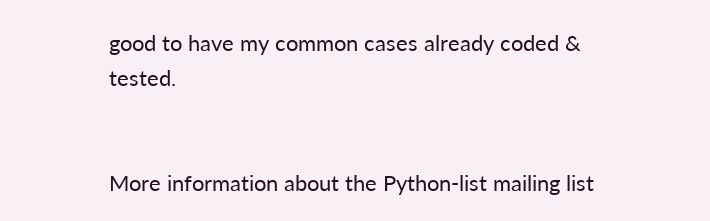good to have my common cases already coded & tested.


More information about the Python-list mailing list